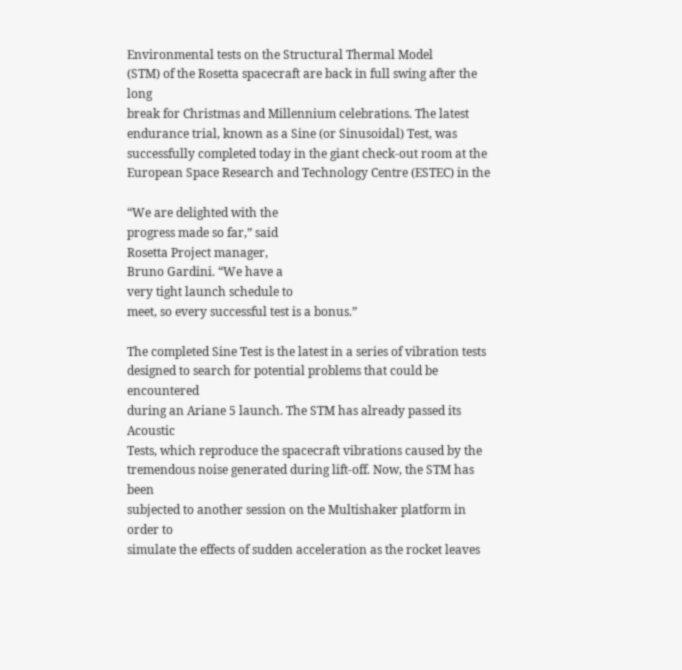Environmental tests on the Structural Thermal Model
(STM) of the Rosetta spacecraft are back in full swing after the long
break for Christmas and Millennium celebrations. The latest
endurance trial, known as a Sine (or Sinusoidal) Test, was
successfully completed today in the giant check-out room at the
European Space Research and Technology Centre (ESTEC) in the

“We are delighted with the
progress made so far,” said
Rosetta Project manager,
Bruno Gardini. “We have a
very tight launch schedule to
meet, so every successful test is a bonus.”

The completed Sine Test is the latest in a series of vibration tests
designed to search for potential problems that could be encountered
during an Ariane 5 launch. The STM has already passed its Acoustic
Tests, which reproduce the spacecraft vibrations caused by the
tremendous noise generated during lift-off. Now, the STM has been
subjected to another session on the Multishaker platform in order to
simulate the effects of sudden acceleration as the rocket leaves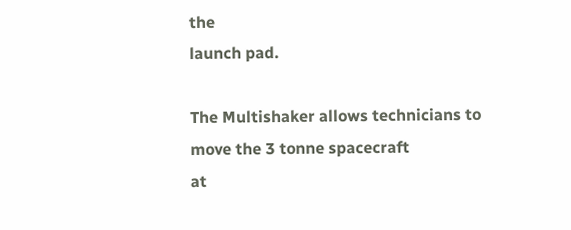the
launch pad.

The Multishaker allows technicians to move the 3 tonne spacecraft
at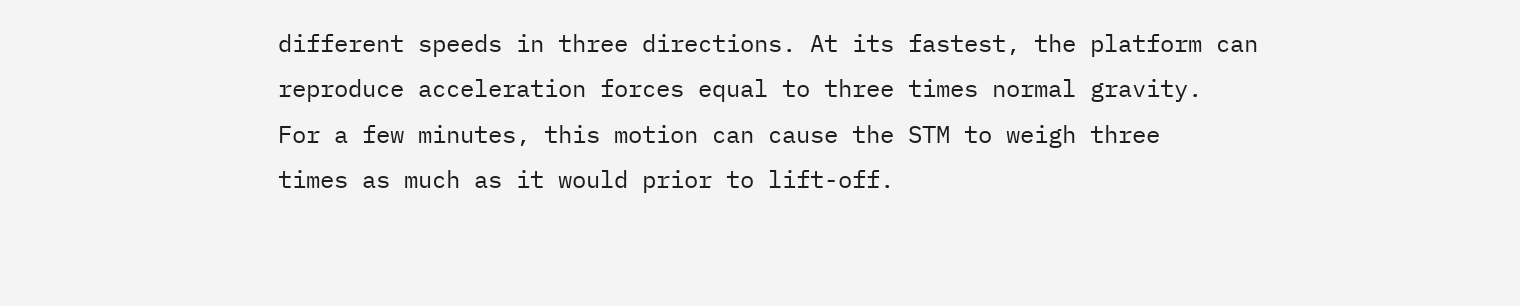different speeds in three directions. At its fastest, the platform can
reproduce acceleration forces equal to three times normal gravity.
For a few minutes, this motion can cause the STM to weigh three
times as much as it would prior to lift-off.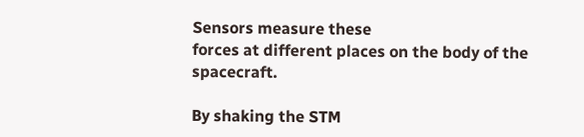Sensors measure these
forces at different places on the body of the spacecraft.

By shaking the STM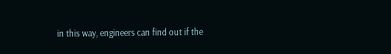in this way, engineers can find out if the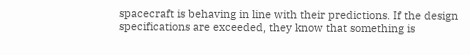spacecraft is behaving in line with their predictions. If the design
specifications are exceeded, they know that something is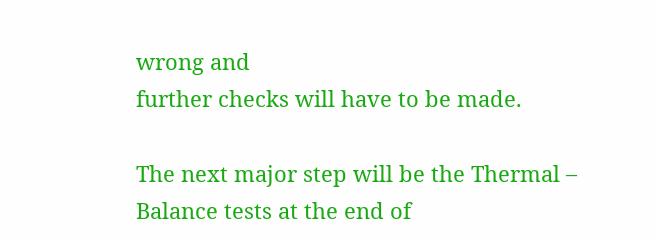wrong and
further checks will have to be made.

The next major step will be the Thermal – Balance tests at the end of